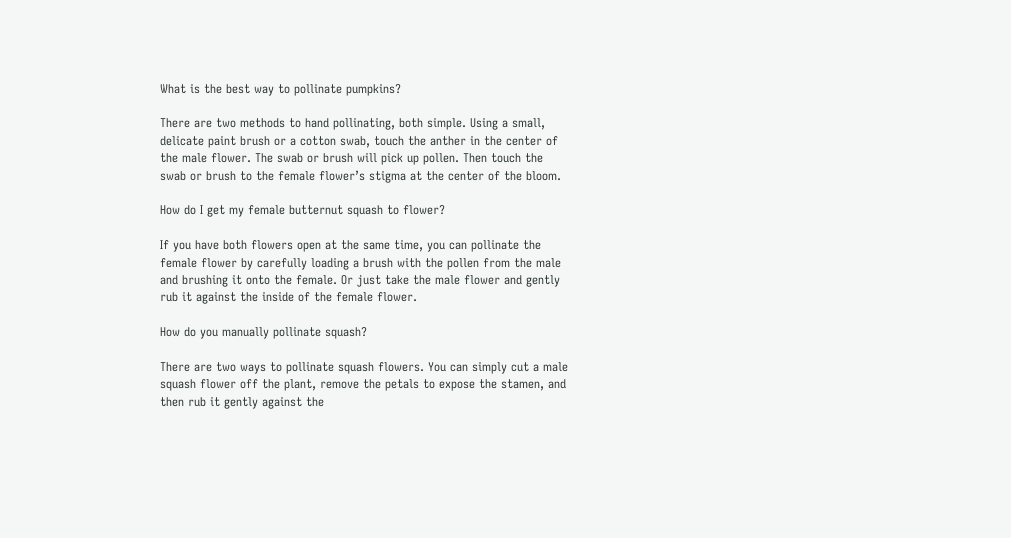What is the best way to pollinate pumpkins?

There are two methods to hand pollinating, both simple. Using a small, delicate paint brush or a cotton swab, touch the anther in the center of the male flower. The swab or brush will pick up pollen. Then touch the swab or brush to the female flower’s stigma at the center of the bloom.

How do I get my female butternut squash to flower?

If you have both flowers open at the same time, you can pollinate the female flower by carefully loading a brush with the pollen from the male and brushing it onto the female. Or just take the male flower and gently rub it against the inside of the female flower.

How do you manually pollinate squash?

There are two ways to pollinate squash flowers. You can simply cut a male squash flower off the plant, remove the petals to expose the stamen, and then rub it gently against the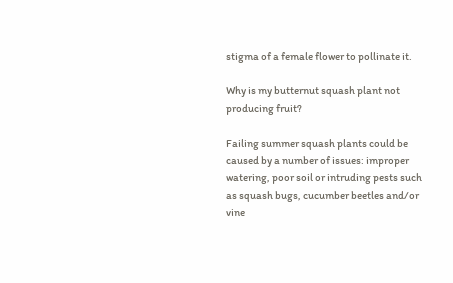stigma of a female flower to pollinate it.

Why is my butternut squash plant not producing fruit?

Failing summer squash plants could be caused by a number of issues: improper watering, poor soil or intruding pests such as squash bugs, cucumber beetles and/or vine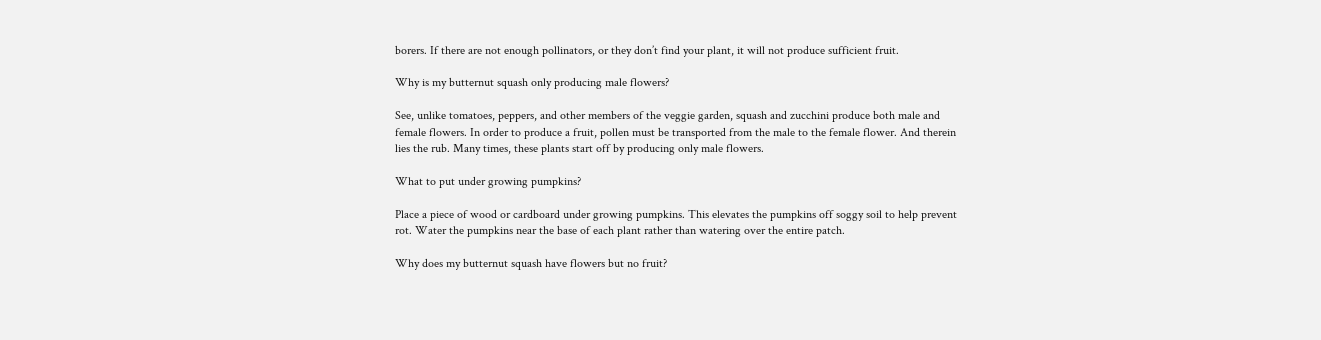borers. If there are not enough pollinators, or they don’t find your plant, it will not produce sufficient fruit.

Why is my butternut squash only producing male flowers?

See, unlike tomatoes, peppers, and other members of the veggie garden, squash and zucchini produce both male and female flowers. In order to produce a fruit, pollen must be transported from the male to the female flower. And therein lies the rub. Many times, these plants start off by producing only male flowers.

What to put under growing pumpkins?

Place a piece of wood or cardboard under growing pumpkins. This elevates the pumpkins off soggy soil to help prevent rot. Water the pumpkins near the base of each plant rather than watering over the entire patch.

Why does my butternut squash have flowers but no fruit?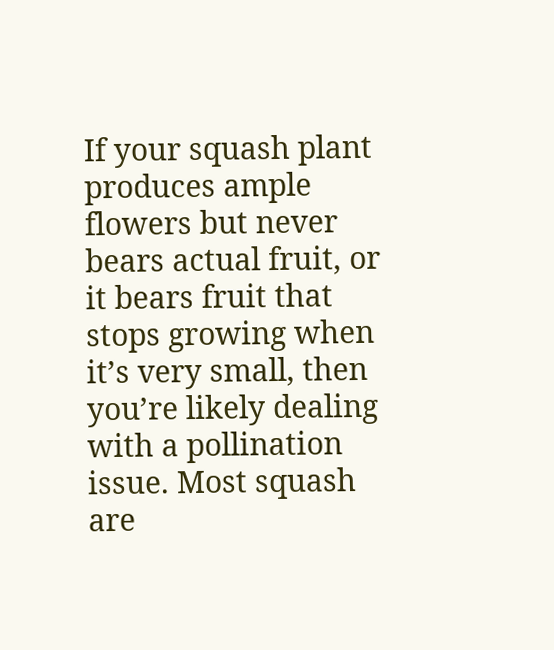If your squash plant produces ample flowers but never bears actual fruit, or it bears fruit that stops growing when it’s very small, then you’re likely dealing with a pollination issue. Most squash are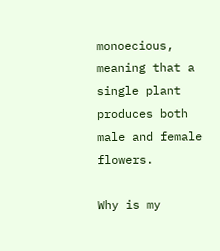monoecious, meaning that a single plant produces both male and female flowers.

Why is my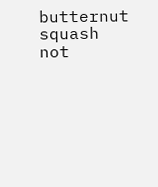butternut squash not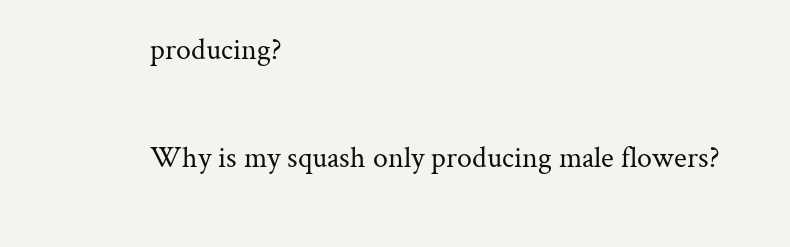producing?

Why is my squash only producing male flowers?